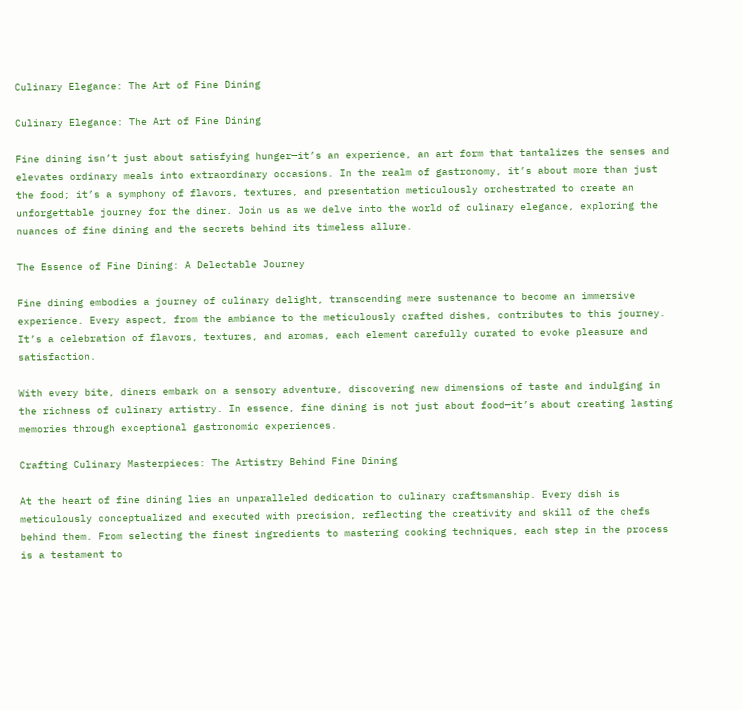Culinary Elegance: The Art of Fine Dining

Culinary Elegance: The Art of Fine Dining

Fine dining isn’t just about satisfying hunger—it’s an experience, an art form that tantalizes the senses and elevates ordinary meals into extraordinary occasions. In the realm of gastronomy, it’s about more than just the food; it’s a symphony of flavors, textures, and presentation meticulously orchestrated to create an unforgettable journey for the diner. Join us as we delve into the world of culinary elegance, exploring the nuances of fine dining and the secrets behind its timeless allure.

The Essence of Fine Dining: A Delectable Journey

Fine dining embodies a journey of culinary delight, transcending mere sustenance to become an immersive experience. Every aspect, from the ambiance to the meticulously crafted dishes, contributes to this journey. It’s a celebration of flavors, textures, and aromas, each element carefully curated to evoke pleasure and satisfaction.

With every bite, diners embark on a sensory adventure, discovering new dimensions of taste and indulging in the richness of culinary artistry. In essence, fine dining is not just about food—it’s about creating lasting memories through exceptional gastronomic experiences.

Crafting Culinary Masterpieces: The Artistry Behind Fine Dining

At the heart of fine dining lies an unparalleled dedication to culinary craftsmanship. Every dish is meticulously conceptualized and executed with precision, reflecting the creativity and skill of the chefs behind them. From selecting the finest ingredients to mastering cooking techniques, each step in the process is a testament to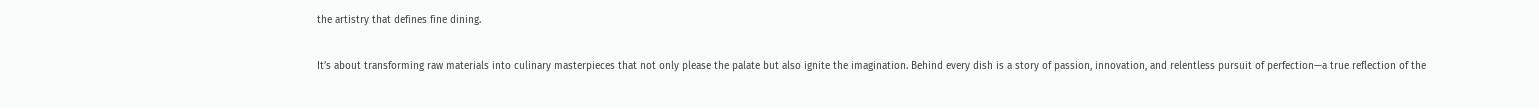the artistry that defines fine dining.

It’s about transforming raw materials into culinary masterpieces that not only please the palate but also ignite the imagination. Behind every dish is a story of passion, innovation, and relentless pursuit of perfection—a true reflection of the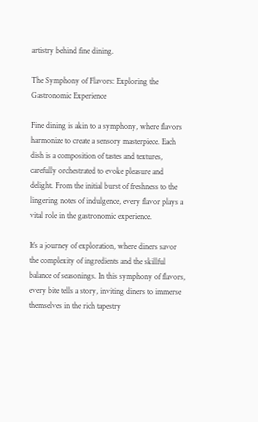artistry behind fine dining.

The Symphony of Flavors: Exploring the Gastronomic Experience

Fine dining is akin to a symphony, where flavors harmonize to create a sensory masterpiece. Each dish is a composition of tastes and textures, carefully orchestrated to evoke pleasure and delight. From the initial burst of freshness to the lingering notes of indulgence, every flavor plays a vital role in the gastronomic experience.

It’s a journey of exploration, where diners savor the complexity of ingredients and the skillful balance of seasonings. In this symphony of flavors, every bite tells a story, inviting diners to immerse themselves in the rich tapestry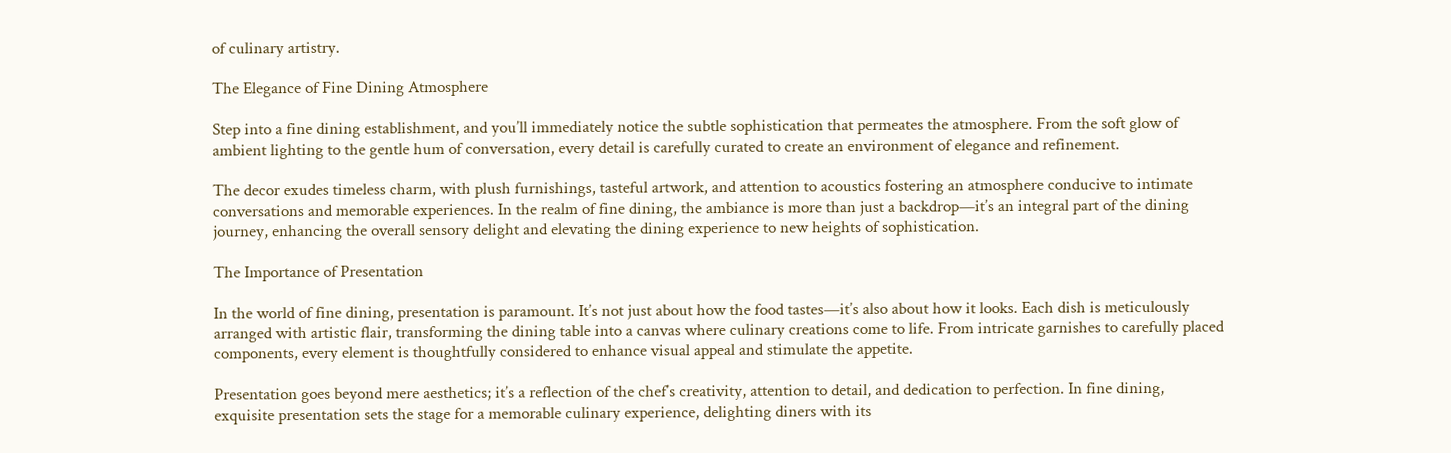of culinary artistry.

The Elegance of Fine Dining Atmosphere

Step into a fine dining establishment, and you’ll immediately notice the subtle sophistication that permeates the atmosphere. From the soft glow of ambient lighting to the gentle hum of conversation, every detail is carefully curated to create an environment of elegance and refinement.

The decor exudes timeless charm, with plush furnishings, tasteful artwork, and attention to acoustics fostering an atmosphere conducive to intimate conversations and memorable experiences. In the realm of fine dining, the ambiance is more than just a backdrop—it’s an integral part of the dining journey, enhancing the overall sensory delight and elevating the dining experience to new heights of sophistication.

The Importance of Presentation

In the world of fine dining, presentation is paramount. It’s not just about how the food tastes—it’s also about how it looks. Each dish is meticulously arranged with artistic flair, transforming the dining table into a canvas where culinary creations come to life. From intricate garnishes to carefully placed components, every element is thoughtfully considered to enhance visual appeal and stimulate the appetite.

Presentation goes beyond mere aesthetics; it’s a reflection of the chef’s creativity, attention to detail, and dedication to perfection. In fine dining, exquisite presentation sets the stage for a memorable culinary experience, delighting diners with its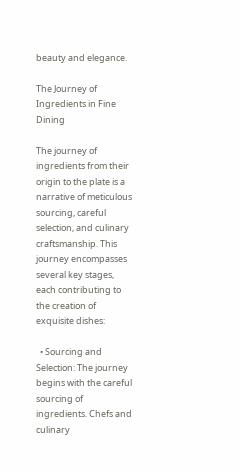beauty and elegance.

The Journey of Ingredients in Fine Dining

The journey of ingredients from their origin to the plate is a narrative of meticulous sourcing, careful selection, and culinary craftsmanship. This journey encompasses several key stages, each contributing to the creation of exquisite dishes:

  • Sourcing and Selection: The journey begins with the careful sourcing of ingredients. Chefs and culinary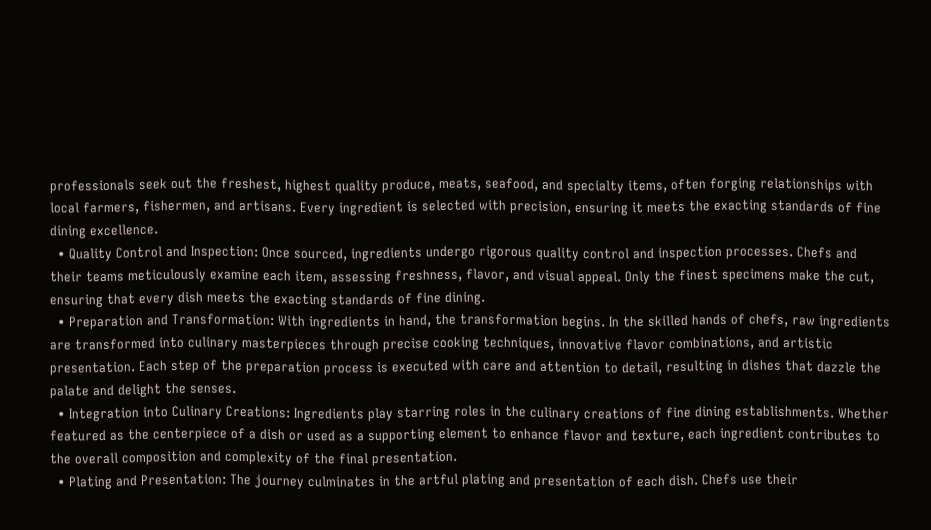professionals seek out the freshest, highest quality produce, meats, seafood, and specialty items, often forging relationships with local farmers, fishermen, and artisans. Every ingredient is selected with precision, ensuring it meets the exacting standards of fine dining excellence.
  • Quality Control and Inspection: Once sourced, ingredients undergo rigorous quality control and inspection processes. Chefs and their teams meticulously examine each item, assessing freshness, flavor, and visual appeal. Only the finest specimens make the cut, ensuring that every dish meets the exacting standards of fine dining.
  • Preparation and Transformation: With ingredients in hand, the transformation begins. In the skilled hands of chefs, raw ingredients are transformed into culinary masterpieces through precise cooking techniques, innovative flavor combinations, and artistic presentation. Each step of the preparation process is executed with care and attention to detail, resulting in dishes that dazzle the palate and delight the senses.
  • Integration into Culinary Creations: Ingredients play starring roles in the culinary creations of fine dining establishments. Whether featured as the centerpiece of a dish or used as a supporting element to enhance flavor and texture, each ingredient contributes to the overall composition and complexity of the final presentation.
  • Plating and Presentation: The journey culminates in the artful plating and presentation of each dish. Chefs use their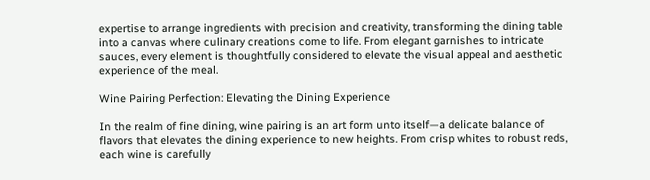expertise to arrange ingredients with precision and creativity, transforming the dining table into a canvas where culinary creations come to life. From elegant garnishes to intricate sauces, every element is thoughtfully considered to elevate the visual appeal and aesthetic experience of the meal.

Wine Pairing Perfection: Elevating the Dining Experience

In the realm of fine dining, wine pairing is an art form unto itself—a delicate balance of flavors that elevates the dining experience to new heights. From crisp whites to robust reds, each wine is carefully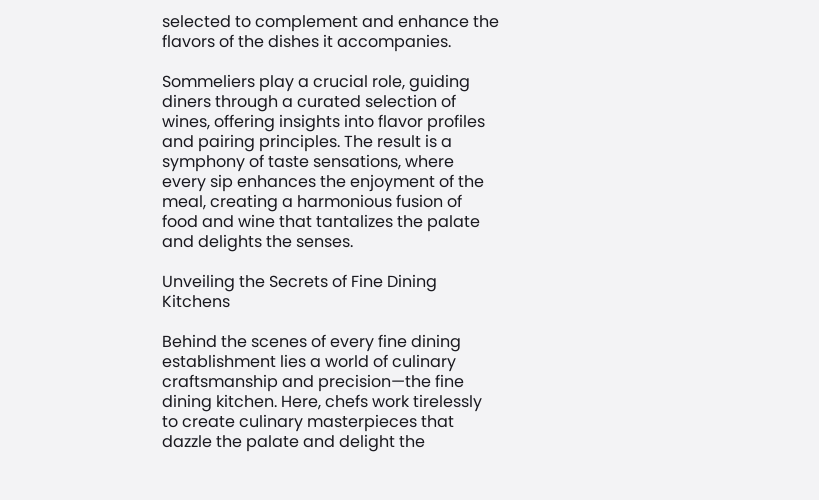selected to complement and enhance the flavors of the dishes it accompanies.

Sommeliers play a crucial role, guiding diners through a curated selection of wines, offering insights into flavor profiles and pairing principles. The result is a symphony of taste sensations, where every sip enhances the enjoyment of the meal, creating a harmonious fusion of food and wine that tantalizes the palate and delights the senses.

Unveiling the Secrets of Fine Dining Kitchens

Behind the scenes of every fine dining establishment lies a world of culinary craftsmanship and precision—the fine dining kitchen. Here, chefs work tirelessly to create culinary masterpieces that dazzle the palate and delight the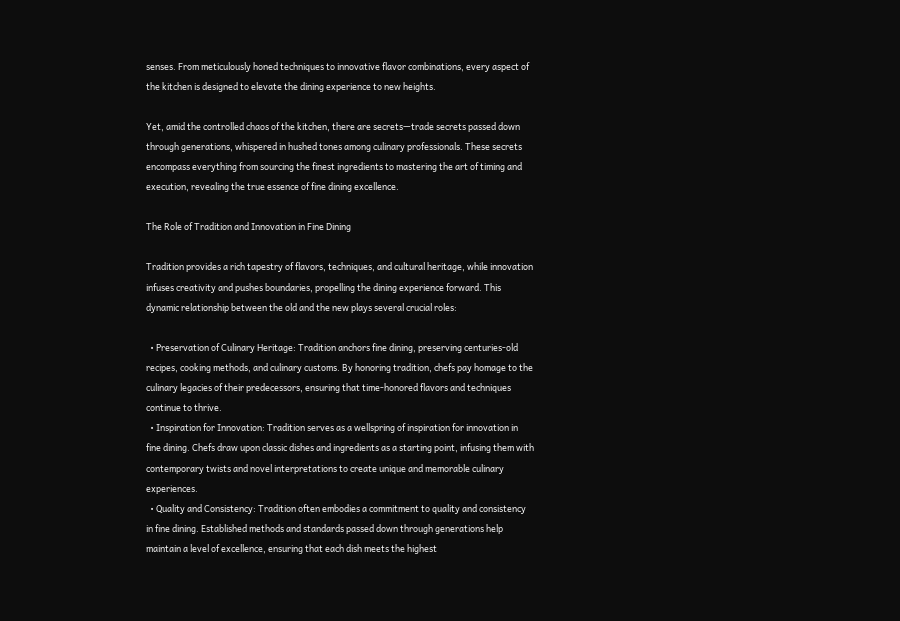senses. From meticulously honed techniques to innovative flavor combinations, every aspect of the kitchen is designed to elevate the dining experience to new heights.

Yet, amid the controlled chaos of the kitchen, there are secrets—trade secrets passed down through generations, whispered in hushed tones among culinary professionals. These secrets encompass everything from sourcing the finest ingredients to mastering the art of timing and execution, revealing the true essence of fine dining excellence.

The Role of Tradition and Innovation in Fine Dining

Tradition provides a rich tapestry of flavors, techniques, and cultural heritage, while innovation infuses creativity and pushes boundaries, propelling the dining experience forward. This dynamic relationship between the old and the new plays several crucial roles:

  • Preservation of Culinary Heritage: Tradition anchors fine dining, preserving centuries-old recipes, cooking methods, and culinary customs. By honoring tradition, chefs pay homage to the culinary legacies of their predecessors, ensuring that time-honored flavors and techniques continue to thrive.
  • Inspiration for Innovation: Tradition serves as a wellspring of inspiration for innovation in fine dining. Chefs draw upon classic dishes and ingredients as a starting point, infusing them with contemporary twists and novel interpretations to create unique and memorable culinary experiences.
  • Quality and Consistency: Tradition often embodies a commitment to quality and consistency in fine dining. Established methods and standards passed down through generations help maintain a level of excellence, ensuring that each dish meets the highest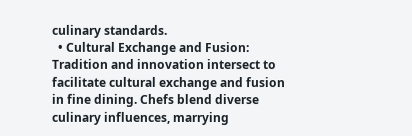culinary standards.
  • Cultural Exchange and Fusion: Tradition and innovation intersect to facilitate cultural exchange and fusion in fine dining. Chefs blend diverse culinary influences, marrying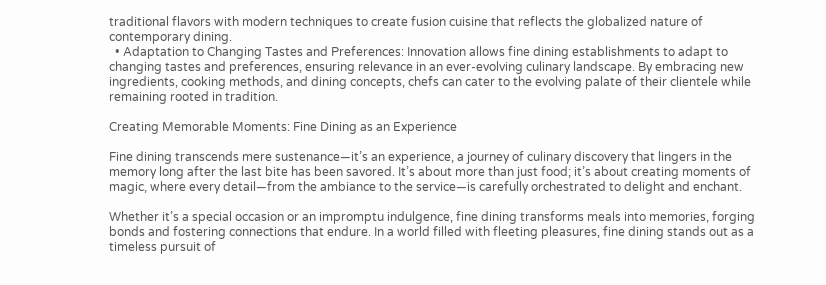traditional flavors with modern techniques to create fusion cuisine that reflects the globalized nature of contemporary dining.
  • Adaptation to Changing Tastes and Preferences: Innovation allows fine dining establishments to adapt to changing tastes and preferences, ensuring relevance in an ever-evolving culinary landscape. By embracing new ingredients, cooking methods, and dining concepts, chefs can cater to the evolving palate of their clientele while remaining rooted in tradition.

Creating Memorable Moments: Fine Dining as an Experience

Fine dining transcends mere sustenance—it’s an experience, a journey of culinary discovery that lingers in the memory long after the last bite has been savored. It’s about more than just food; it’s about creating moments of magic, where every detail—from the ambiance to the service—is carefully orchestrated to delight and enchant.

Whether it’s a special occasion or an impromptu indulgence, fine dining transforms meals into memories, forging bonds and fostering connections that endure. In a world filled with fleeting pleasures, fine dining stands out as a timeless pursuit of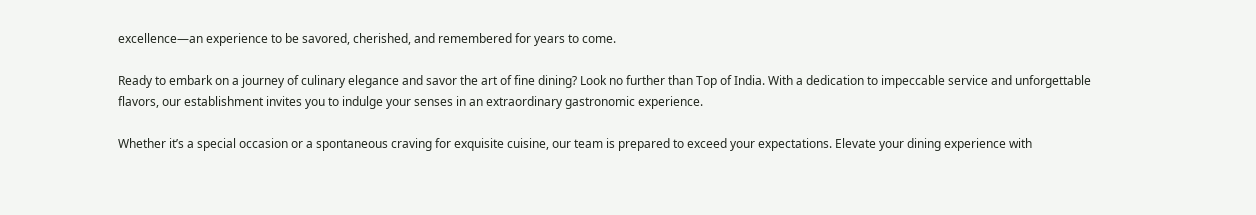excellence—an experience to be savored, cherished, and remembered for years to come.

Ready to embark on a journey of culinary elegance and savor the art of fine dining? Look no further than Top of India. With a dedication to impeccable service and unforgettable flavors, our establishment invites you to indulge your senses in an extraordinary gastronomic experience.

Whether it’s a special occasion or a spontaneous craving for exquisite cuisine, our team is prepared to exceed your expectations. Elevate your dining experience with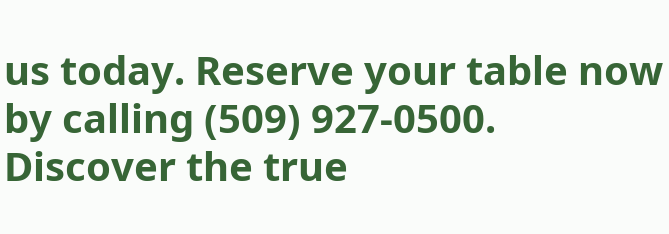us today. Reserve your table now by calling (509) 927-0500. Discover the true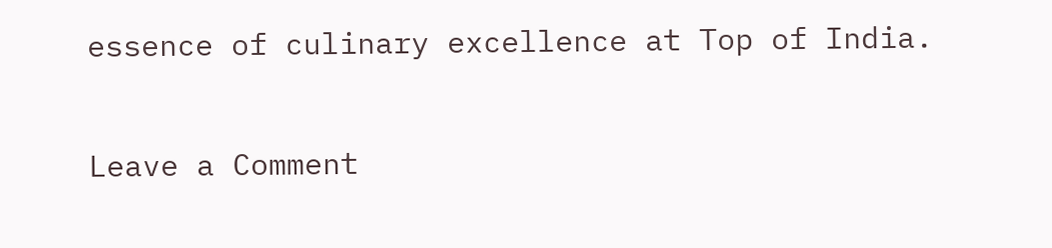essence of culinary excellence at Top of India.

Leave a Comment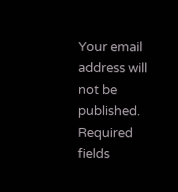Your email address will not be published. Required fields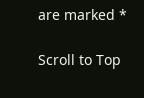are marked *

Scroll to Top